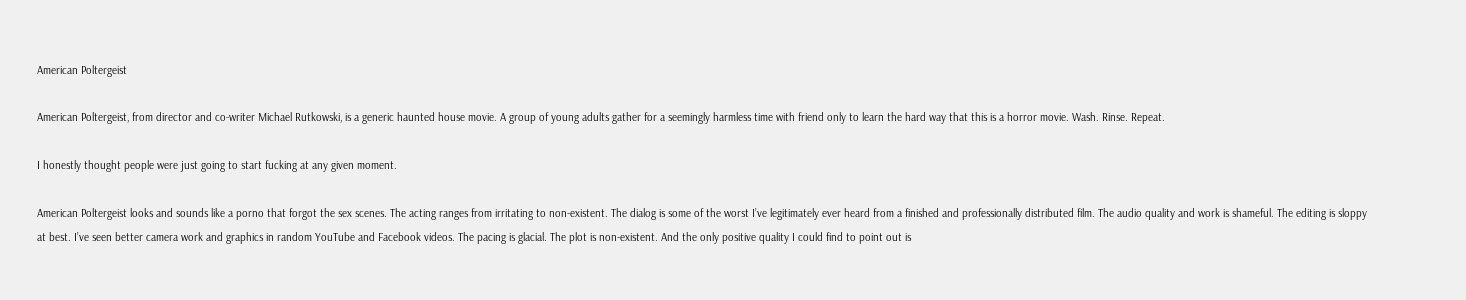American Poltergeist

American Poltergeist, from director and co-writer Michael Rutkowski, is a generic haunted house movie. A group of young adults gather for a seemingly harmless time with friend only to learn the hard way that this is a horror movie. Wash. Rinse. Repeat.

I honestly thought people were just going to start fucking at any given moment.

American Poltergeist looks and sounds like a porno that forgot the sex scenes. The acting ranges from irritating to non-existent. The dialog is some of the worst I’ve legitimately ever heard from a finished and professionally distributed film. The audio quality and work is shameful. The editing is sloppy at best. I’ve seen better camera work and graphics in random YouTube and Facebook videos. The pacing is glacial. The plot is non-existent. And the only positive quality I could find to point out is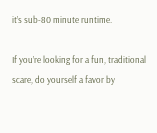it’s sub-80 minute runtime.

If you’re looking for a fun, traditional scare, do yourself a favor by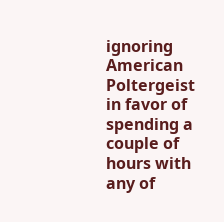ignoring American Poltergeist in favor of spending a couple of hours with any of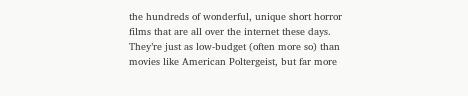the hundreds of wonderful, unique short horror films that are all over the internet these days. They’re just as low-budget (often more so) than movies like American Poltergeist, but far more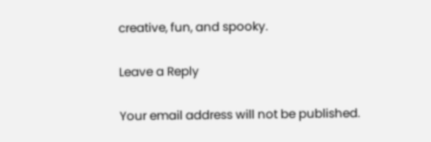creative, fun, and spooky.

Leave a Reply

Your email address will not be published.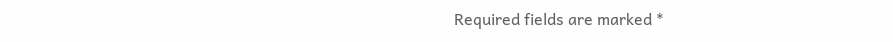Required fields are marked *